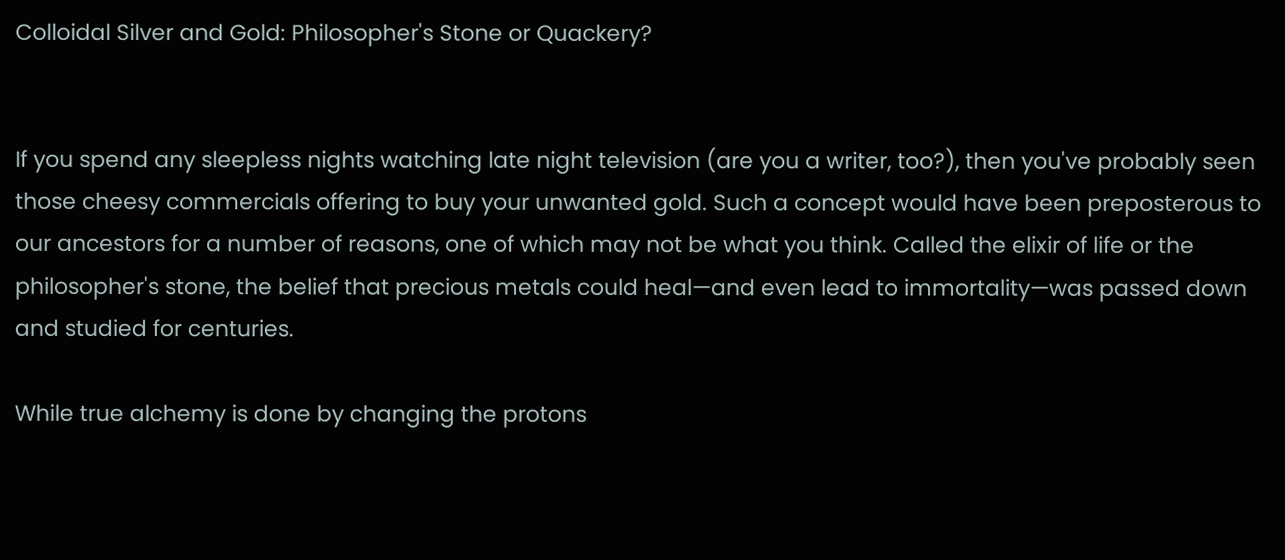Colloidal Silver and Gold: Philosopher's Stone or Quackery?


If you spend any sleepless nights watching late night television (are you a writer, too?), then you've probably seen those cheesy commercials offering to buy your unwanted gold. Such a concept would have been preposterous to our ancestors for a number of reasons, one of which may not be what you think. Called the elixir of life or the philosopher's stone, the belief that precious metals could heal—and even lead to immortality—was passed down and studied for centuries.

While true alchemy is done by changing the protons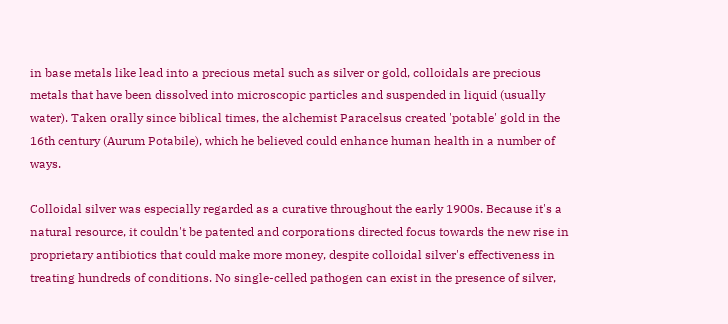in base metals like lead into a precious metal such as silver or gold, colloidals are precious metals that have been dissolved into microscopic particles and suspended in liquid (usually water). Taken orally since biblical times, the alchemist Paracelsus created 'potable' gold in the 16th century (Aurum Potabile), which he believed could enhance human health in a number of ways.

Colloidal silver was especially regarded as a curative throughout the early 1900s. Because it's a natural resource, it couldn't be patented and corporations directed focus towards the new rise in proprietary antibiotics that could make more money, despite colloidal silver's effectiveness in treating hundreds of conditions. No single-celled pathogen can exist in the presence of silver,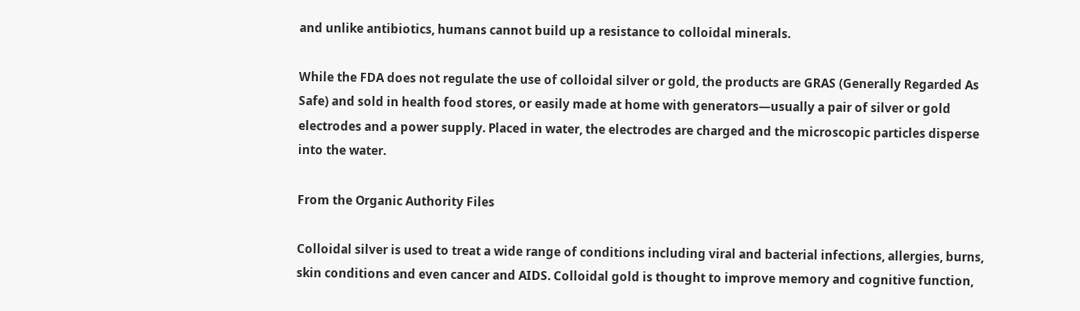and unlike antibiotics, humans cannot build up a resistance to colloidal minerals.

While the FDA does not regulate the use of colloidal silver or gold, the products are GRAS (Generally Regarded As Safe) and sold in health food stores, or easily made at home with generators—usually a pair of silver or gold electrodes and a power supply. Placed in water, the electrodes are charged and the microscopic particles disperse into the water.

From the Organic Authority Files

Colloidal silver is used to treat a wide range of conditions including viral and bacterial infections, allergies, burns, skin conditions and even cancer and AIDS. Colloidal gold is thought to improve memory and cognitive function,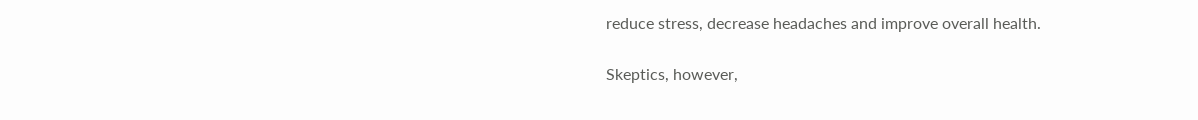reduce stress, decrease headaches and improve overall health.

Skeptics, however,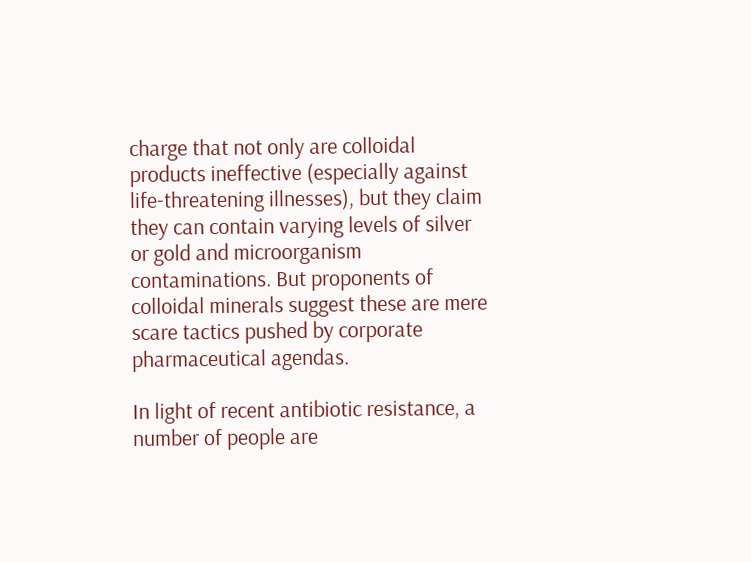charge that not only are colloidal products ineffective (especially against life-threatening illnesses), but they claim they can contain varying levels of silver or gold and microorganism contaminations. But proponents of colloidal minerals suggest these are mere scare tactics pushed by corporate pharmaceutical agendas.

In light of recent antibiotic resistance, a number of people are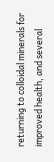returning to colloidal minerals for improved health, and several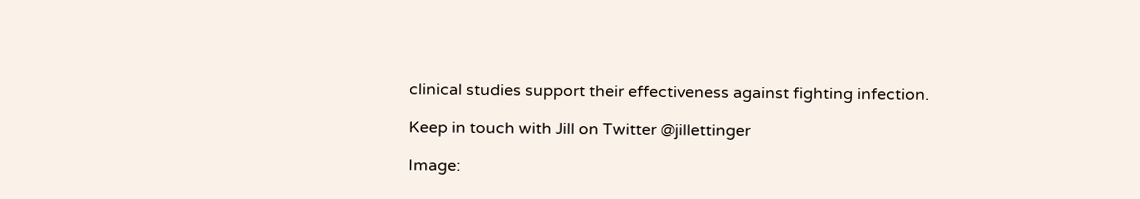clinical studies support their effectiveness against fighting infection.

Keep in touch with Jill on Twitter @jillettinger

Image: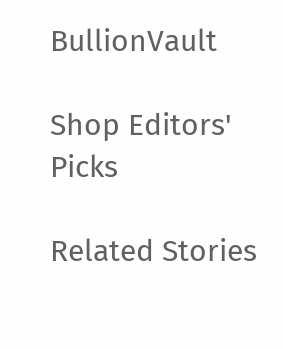BullionVault

Shop Editors' Picks

Related Stories